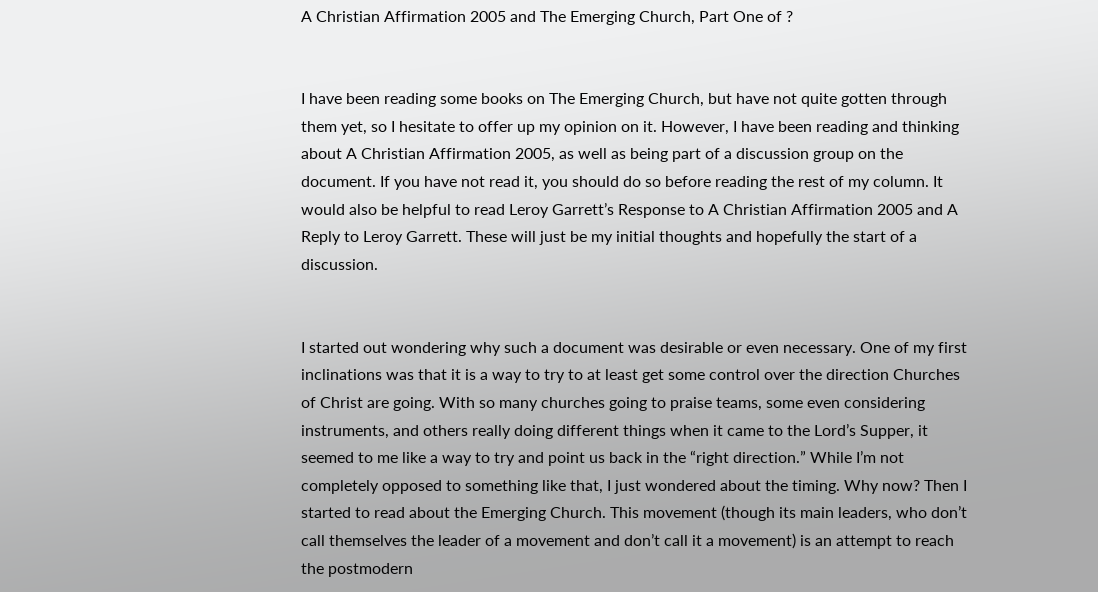A Christian Affirmation 2005 and The Emerging Church, Part One of ?


I have been reading some books on The Emerging Church, but have not quite gotten through them yet, so I hesitate to offer up my opinion on it. However, I have been reading and thinking about A Christian Affirmation 2005, as well as being part of a discussion group on the document. If you have not read it, you should do so before reading the rest of my column. It would also be helpful to read Leroy Garrett’s Response to A Christian Affirmation 2005 and A Reply to Leroy Garrett. These will just be my initial thoughts and hopefully the start of a discussion.


I started out wondering why such a document was desirable or even necessary. One of my first inclinations was that it is a way to try to at least get some control over the direction Churches of Christ are going. With so many churches going to praise teams, some even considering instruments, and others really doing different things when it came to the Lord’s Supper, it seemed to me like a way to try and point us back in the “right direction.” While I’m not completely opposed to something like that, I just wondered about the timing. Why now? Then I started to read about the Emerging Church. This movement (though its main leaders, who don’t call themselves the leader of a movement and don’t call it a movement) is an attempt to reach the postmodern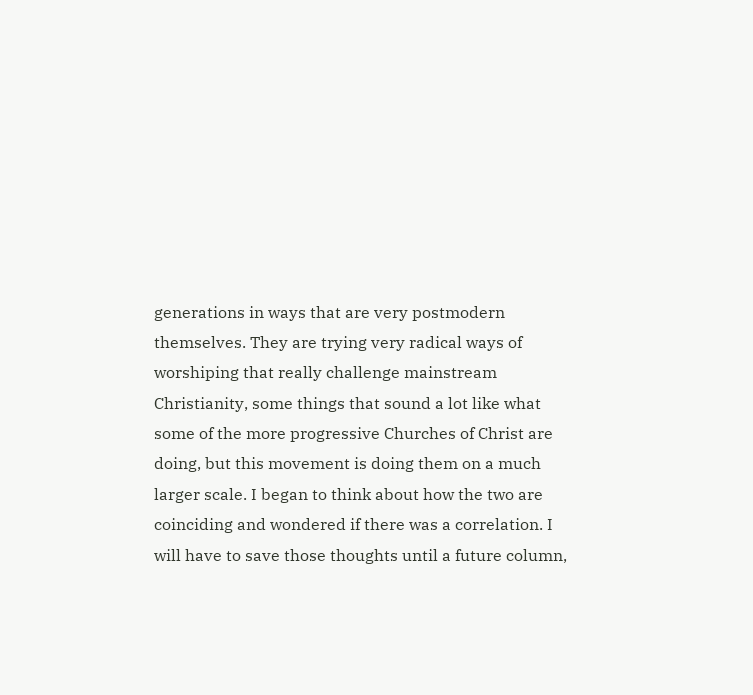generations in ways that are very postmodern themselves. They are trying very radical ways of worshiping that really challenge mainstream Christianity, some things that sound a lot like what some of the more progressive Churches of Christ are doing, but this movement is doing them on a much larger scale. I began to think about how the two are coinciding and wondered if there was a correlation. I will have to save those thoughts until a future column,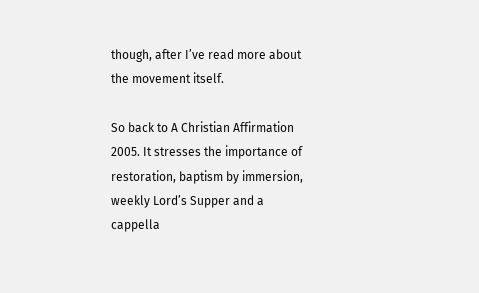though, after I’ve read more about the movement itself.

So back to A Christian Affirmation 2005. It stresses the importance of restoration, baptism by immersion, weekly Lord’s Supper and a cappella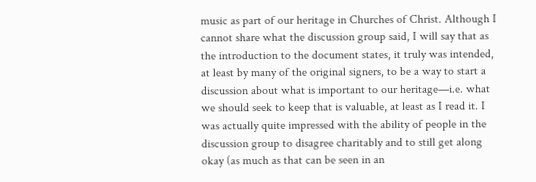music as part of our heritage in Churches of Christ. Although I cannot share what the discussion group said, I will say that as the introduction to the document states, it truly was intended, at least by many of the original signers, to be a way to start a discussion about what is important to our heritage—i.e. what we should seek to keep that is valuable, at least as I read it. I was actually quite impressed with the ability of people in the discussion group to disagree charitably and to still get along okay (as much as that can be seen in an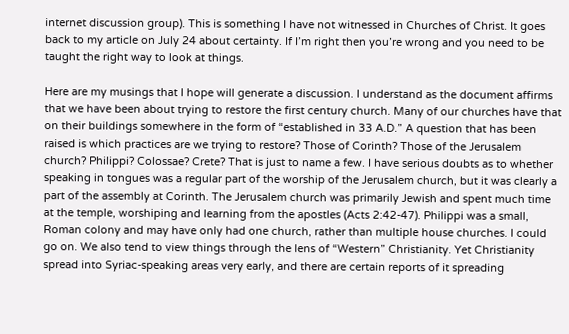internet discussion group). This is something I have not witnessed in Churches of Christ. It goes back to my article on July 24 about certainty. If I’m right then you’re wrong and you need to be taught the right way to look at things.

Here are my musings that I hope will generate a discussion. I understand as the document affirms that we have been about trying to restore the first century church. Many of our churches have that on their buildings somewhere in the form of “established in 33 A.D.” A question that has been raised is which practices are we trying to restore? Those of Corinth? Those of the Jerusalem church? Philippi? Colossae? Crete? That is just to name a few. I have serious doubts as to whether speaking in tongues was a regular part of the worship of the Jerusalem church, but it was clearly a part of the assembly at Corinth. The Jerusalem church was primarily Jewish and spent much time at the temple, worshiping and learning from the apostles (Acts 2:42-47). Philippi was a small, Roman colony and may have only had one church, rather than multiple house churches. I could go on. We also tend to view things through the lens of “Western” Christianity. Yet Christianity spread into Syriac-speaking areas very early, and there are certain reports of it spreading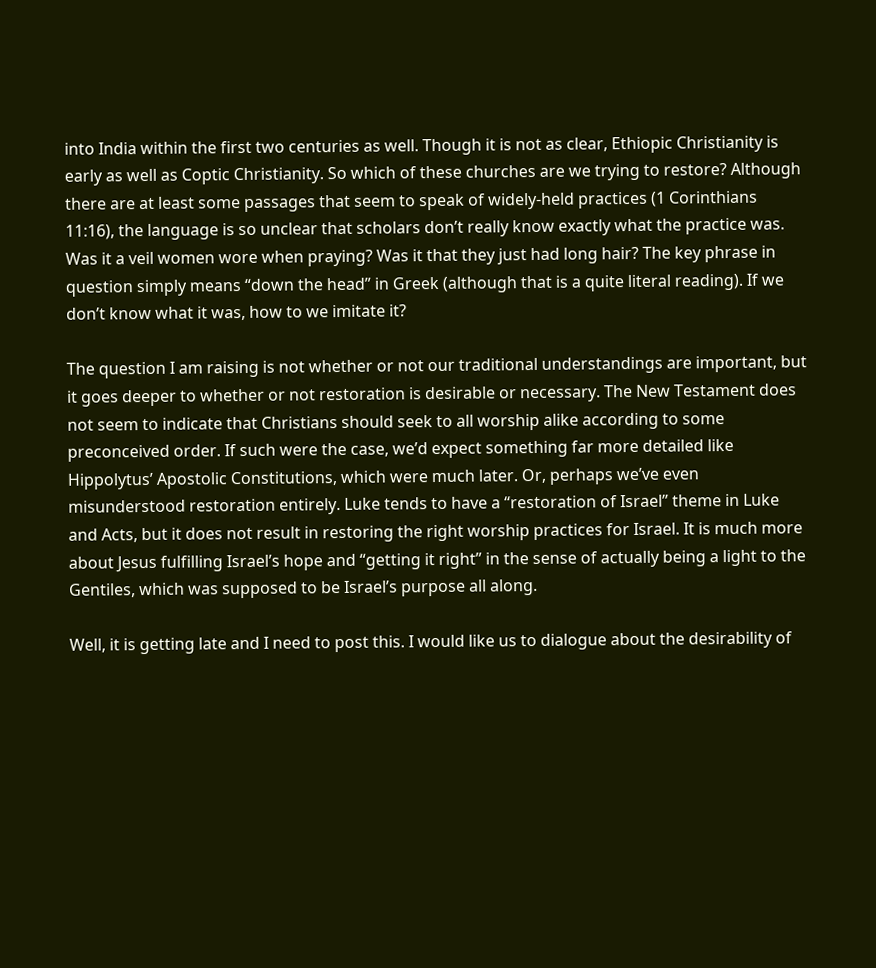into India within the first two centuries as well. Though it is not as clear, Ethiopic Christianity is early as well as Coptic Christianity. So which of these churches are we trying to restore? Although there are at least some passages that seem to speak of widely-held practices (1 Corinthians 11:16), the language is so unclear that scholars don’t really know exactly what the practice was. Was it a veil women wore when praying? Was it that they just had long hair? The key phrase in question simply means “down the head” in Greek (although that is a quite literal reading). If we don’t know what it was, how to we imitate it?

The question I am raising is not whether or not our traditional understandings are important, but it goes deeper to whether or not restoration is desirable or necessary. The New Testament does not seem to indicate that Christians should seek to all worship alike according to some preconceived order. If such were the case, we’d expect something far more detailed like Hippolytus’ Apostolic Constitutions, which were much later. Or, perhaps we’ve even misunderstood restoration entirely. Luke tends to have a “restoration of Israel” theme in Luke and Acts, but it does not result in restoring the right worship practices for Israel. It is much more about Jesus fulfilling Israel’s hope and “getting it right” in the sense of actually being a light to the Gentiles, which was supposed to be Israel’s purpose all along.

Well, it is getting late and I need to post this. I would like us to dialogue about the desirability of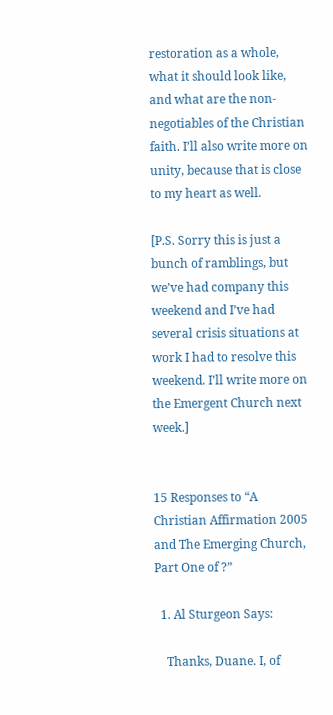restoration as a whole, what it should look like, and what are the non-negotiables of the Christian faith. I’ll also write more on unity, because that is close to my heart as well.

[P.S. Sorry this is just a bunch of ramblings, but we’ve had company this weekend and I’ve had several crisis situations at work I had to resolve this weekend. I’ll write more on the Emergent Church next week.]


15 Responses to “A Christian Affirmation 2005 and The Emerging Church, Part One of ?”

  1. Al Sturgeon Says:

    Thanks, Duane. I, of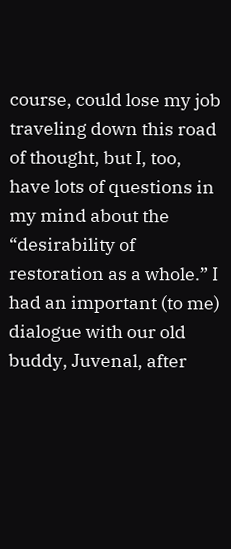course, could lose my job traveling down this road of thought, but I, too, have lots of questions in my mind about the “desirability of restoration as a whole.” I had an important (to me) dialogue with our old buddy, Juvenal, after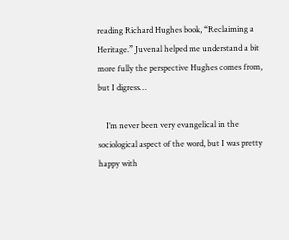reading Richard Hughes book, “Reclaiming a Heritage.” Juvenal helped me understand a bit more fully the perspective Hughes comes from, but I digress…

    I’m never been very evangelical in the sociological aspect of the word, but I was pretty happy with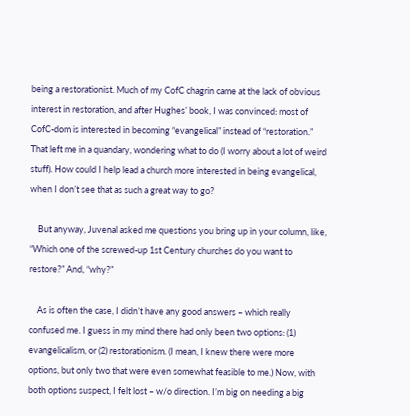being a restorationist. Much of my CofC chagrin came at the lack of obvious interest in restoration, and after Hughes’ book, I was convinced: most of CofC-dom is interested in becoming “evangelical” instead of “restoration.” That left me in a quandary, wondering what to do (I worry about a lot of weird stuff). How could I help lead a church more interested in being evangelical, when I don’t see that as such a great way to go?

    But anyway, Juvenal asked me questions you bring up in your column, like, “Which one of the screwed-up 1st Century churches do you want to restore?” And, “why?”

    As is often the case, I didn’t have any good answers – which really confused me. I guess in my mind there had only been two options: (1) evangelicalism, or (2) restorationism. (I mean, I knew there were more options, but only two that were even somewhat feasible to me.) Now, with both options suspect, I felt lost – w/o direction. I’m big on needing a big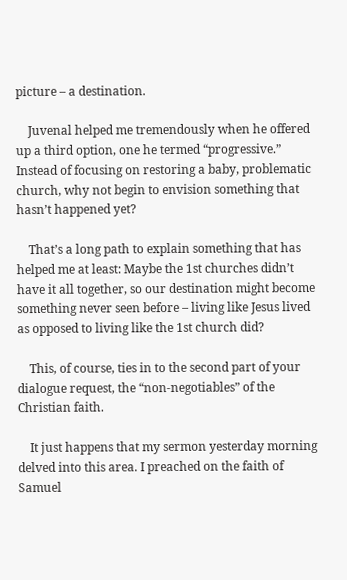picture – a destination.

    Juvenal helped me tremendously when he offered up a third option, one he termed “progressive.” Instead of focusing on restoring a baby, problematic church, why not begin to envision something that hasn’t happened yet?

    That’s a long path to explain something that has helped me at least: Maybe the 1st churches didn’t have it all together, so our destination might become something never seen before – living like Jesus lived as opposed to living like the 1st church did?

    This, of course, ties in to the second part of your dialogue request, the “non-negotiables” of the Christian faith.

    It just happens that my sermon yesterday morning delved into this area. I preached on the faith of Samuel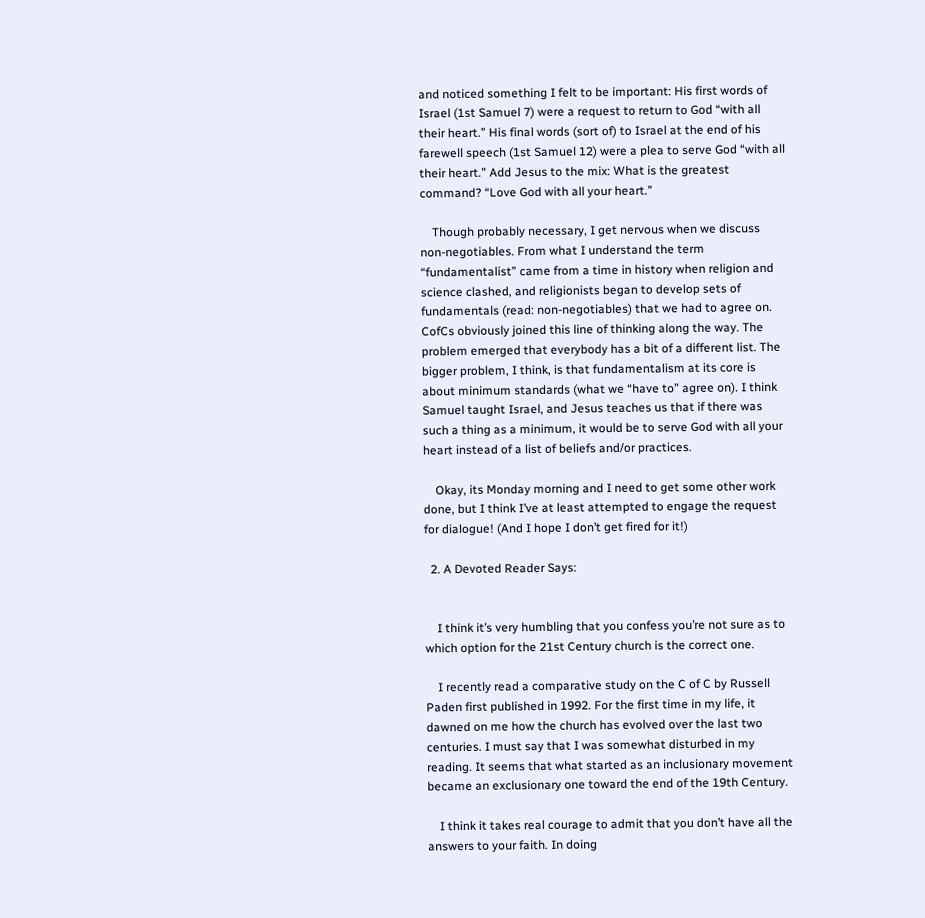and noticed something I felt to be important: His first words of Israel (1st Samuel 7) were a request to return to God “with all their heart.” His final words (sort of) to Israel at the end of his farewell speech (1st Samuel 12) were a plea to serve God “with all their heart.” Add Jesus to the mix: What is the greatest command? “Love God with all your heart.”

    Though probably necessary, I get nervous when we discuss non-negotiables. From what I understand the term “fundamentalist” came from a time in history when religion and science clashed, and religionists began to develop sets of fundamentals (read: non-negotiables) that we had to agree on. CofCs obviously joined this line of thinking along the way. The problem emerged that everybody has a bit of a different list. The bigger problem, I think, is that fundamentalism at its core is about minimum standards (what we “have to” agree on). I think Samuel taught Israel, and Jesus teaches us that if there was such a thing as a minimum, it would be to serve God with all your heart instead of a list of beliefs and/or practices.

    Okay, its Monday morning and I need to get some other work done, but I think I’ve at least attempted to engage the request for dialogue! (And I hope I don’t get fired for it!)

  2. A Devoted Reader Says:


    I think it’s very humbling that you confess you’re not sure as to which option for the 21st Century church is the correct one.

    I recently read a comparative study on the C of C by Russell Paden first published in 1992. For the first time in my life, it dawned on me how the church has evolved over the last two centuries. I must say that I was somewhat disturbed in my reading. It seems that what started as an inclusionary movement became an exclusionary one toward the end of the 19th Century.

    I think it takes real courage to admit that you don’t have all the answers to your faith. In doing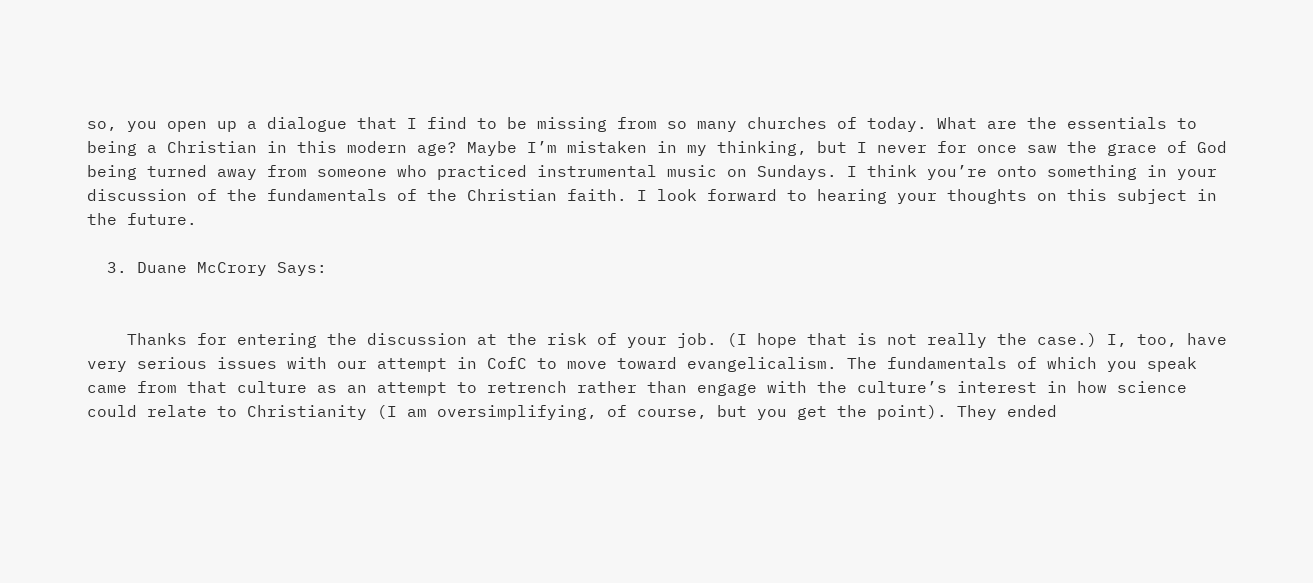so, you open up a dialogue that I find to be missing from so many churches of today. What are the essentials to being a Christian in this modern age? Maybe I’m mistaken in my thinking, but I never for once saw the grace of God being turned away from someone who practiced instrumental music on Sundays. I think you’re onto something in your discussion of the fundamentals of the Christian faith. I look forward to hearing your thoughts on this subject in the future.

  3. Duane McCrory Says:


    Thanks for entering the discussion at the risk of your job. (I hope that is not really the case.) I, too, have very serious issues with our attempt in CofC to move toward evangelicalism. The fundamentals of which you speak came from that culture as an attempt to retrench rather than engage with the culture’s interest in how science could relate to Christianity (I am oversimplifying, of course, but you get the point). They ended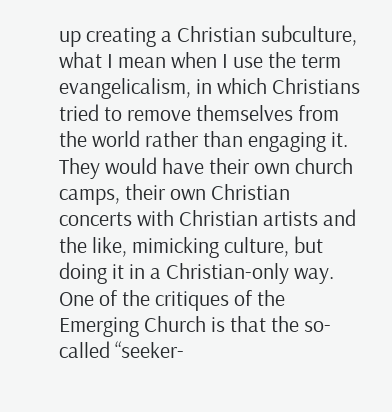up creating a Christian subculture, what I mean when I use the term evangelicalism, in which Christians tried to remove themselves from the world rather than engaging it. They would have their own church camps, their own Christian concerts with Christian artists and the like, mimicking culture, but doing it in a Christian-only way. One of the critiques of the Emerging Church is that the so-called “seeker-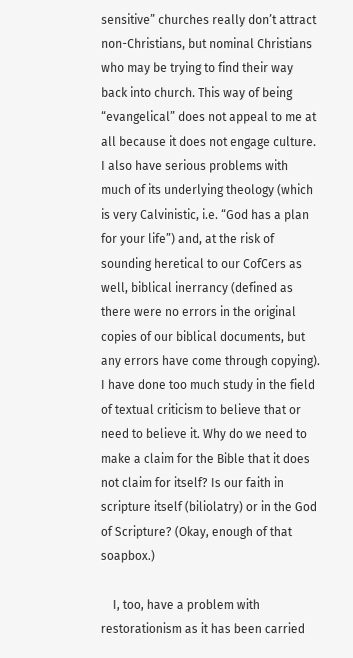sensitive” churches really don’t attract non-Christians, but nominal Christians who may be trying to find their way back into church. This way of being “evangelical” does not appeal to me at all because it does not engage culture. I also have serious problems with much of its underlying theology (which is very Calvinistic, i.e. “God has a plan for your life”) and, at the risk of sounding heretical to our CofCers as well, biblical inerrancy (defined as there were no errors in the original copies of our biblical documents, but any errors have come through copying). I have done too much study in the field of textual criticism to believe that or need to believe it. Why do we need to make a claim for the Bible that it does not claim for itself? Is our faith in scripture itself (biliolatry) or in the God of Scripture? (Okay, enough of that soapbox.)

    I, too, have a problem with restorationism as it has been carried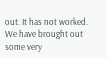out. It has not worked. We have brought out some very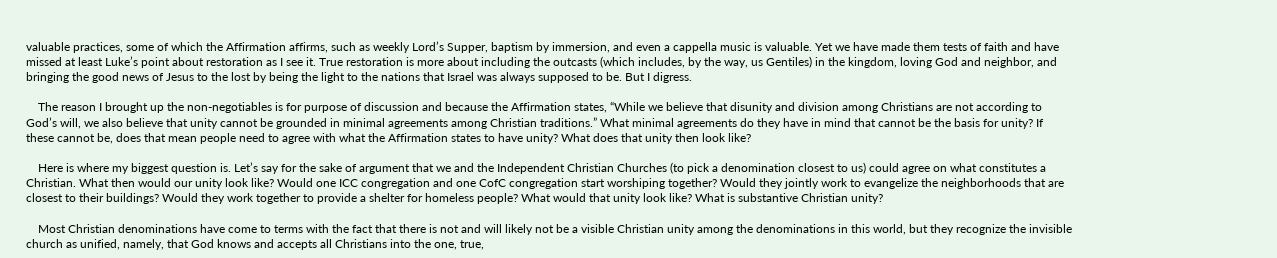valuable practices, some of which the Affirmation affirms, such as weekly Lord’s Supper, baptism by immersion, and even a cappella music is valuable. Yet we have made them tests of faith and have missed at least Luke’s point about restoration as I see it. True restoration is more about including the outcasts (which includes, by the way, us Gentiles) in the kingdom, loving God and neighbor, and bringing the good news of Jesus to the lost by being the light to the nations that Israel was always supposed to be. But I digress.

    The reason I brought up the non-negotiables is for purpose of discussion and because the Affirmation states, “While we believe that disunity and division among Christians are not according to God’s will, we also believe that unity cannot be grounded in minimal agreements among Christian traditions.” What minimal agreements do they have in mind that cannot be the basis for unity? If these cannot be, does that mean people need to agree with what the Affirmation states to have unity? What does that unity then look like?

    Here is where my biggest question is. Let’s say for the sake of argument that we and the Independent Christian Churches (to pick a denomination closest to us) could agree on what constitutes a Christian. What then would our unity look like? Would one ICC congregation and one CofC congregation start worshiping together? Would they jointly work to evangelize the neighborhoods that are closest to their buildings? Would they work together to provide a shelter for homeless people? What would that unity look like? What is substantive Christian unity?

    Most Christian denominations have come to terms with the fact that there is not and will likely not be a visible Christian unity among the denominations in this world, but they recognize the invisible church as unified, namely, that God knows and accepts all Christians into the one, true,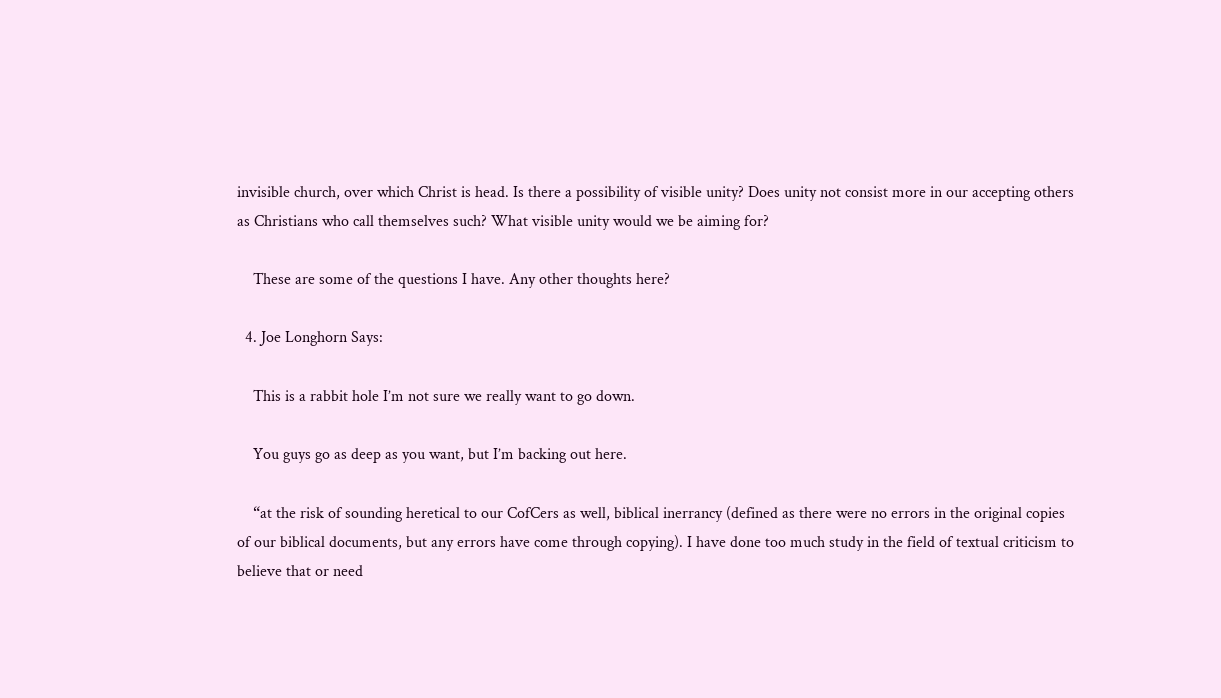invisible church, over which Christ is head. Is there a possibility of visible unity? Does unity not consist more in our accepting others as Christians who call themselves such? What visible unity would we be aiming for?

    These are some of the questions I have. Any other thoughts here?

  4. Joe Longhorn Says:

    This is a rabbit hole I’m not sure we really want to go down.

    You guys go as deep as you want, but I’m backing out here.

    “at the risk of sounding heretical to our CofCers as well, biblical inerrancy (defined as there were no errors in the original copies of our biblical documents, but any errors have come through copying). I have done too much study in the field of textual criticism to believe that or need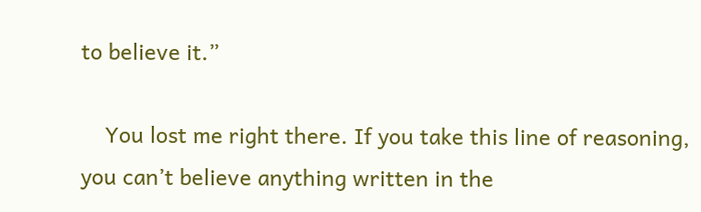to believe it.”

    You lost me right there. If you take this line of reasoning, you can’t believe anything written in the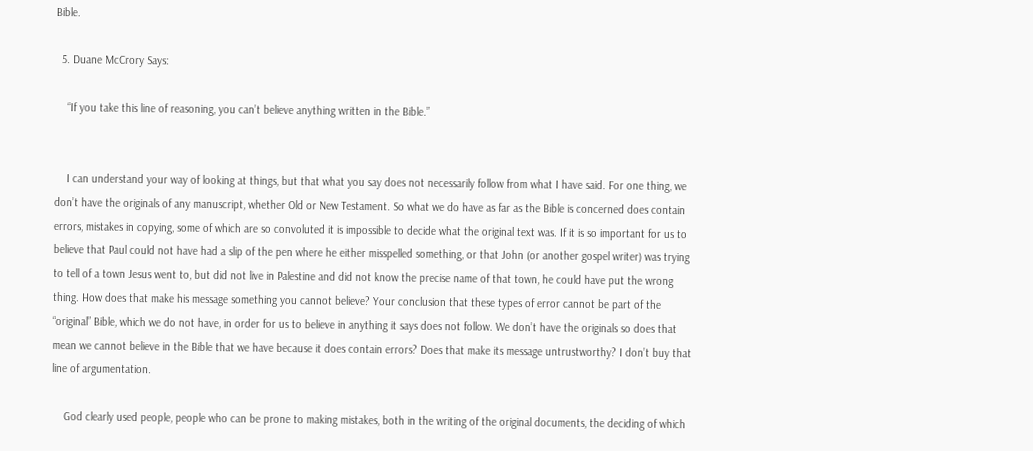Bible.

  5. Duane McCrory Says:

    “If you take this line of reasoning, you can’t believe anything written in the Bible.”


    I can understand your way of looking at things, but that what you say does not necessarily follow from what I have said. For one thing, we don’t have the originals of any manuscript, whether Old or New Testament. So what we do have as far as the Bible is concerned does contain errors, mistakes in copying, some of which are so convoluted it is impossible to decide what the original text was. If it is so important for us to believe that Paul could not have had a slip of the pen where he either misspelled something, or that John (or another gospel writer) was trying to tell of a town Jesus went to, but did not live in Palestine and did not know the precise name of that town, he could have put the wrong thing. How does that make his message something you cannot believe? Your conclusion that these types of error cannot be part of the “original” Bible, which we do not have, in order for us to believe in anything it says does not follow. We don’t have the originals so does that mean we cannot believe in the Bible that we have because it does contain errors? Does that make its message untrustworthy? I don’t buy that line of argumentation.

    God clearly used people, people who can be prone to making mistakes, both in the writing of the original documents, the deciding of which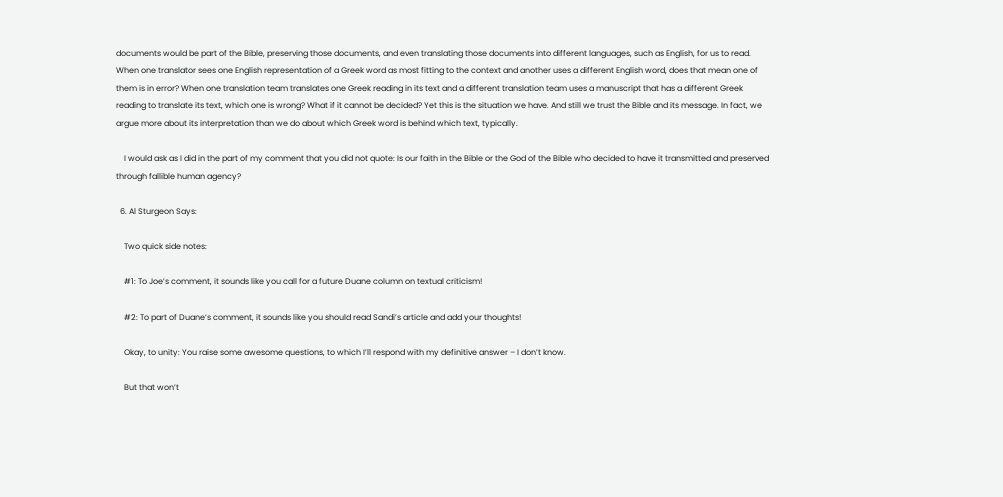documents would be part of the Bible, preserving those documents, and even translating those documents into different languages, such as English, for us to read. When one translator sees one English representation of a Greek word as most fitting to the context and another uses a different English word, does that mean one of them is in error? When one translation team translates one Greek reading in its text and a different translation team uses a manuscript that has a different Greek reading to translate its text, which one is wrong? What if it cannot be decided? Yet this is the situation we have. And still we trust the Bible and its message. In fact, we argue more about its interpretation than we do about which Greek word is behind which text, typically.

    I would ask as I did in the part of my comment that you did not quote: Is our faith in the Bible or the God of the Bible who decided to have it transmitted and preserved through fallible human agency?

  6. Al Sturgeon Says:

    Two quick side notes:

    #1: To Joe’s comment, it sounds like you call for a future Duane column on textual criticism!

    #2: To part of Duane’s comment, it sounds like you should read Sandi’s article and add your thoughts!

    Okay, to unity: You raise some awesome questions, to which I’ll respond with my definitive answer – I don’t know.

    But that won’t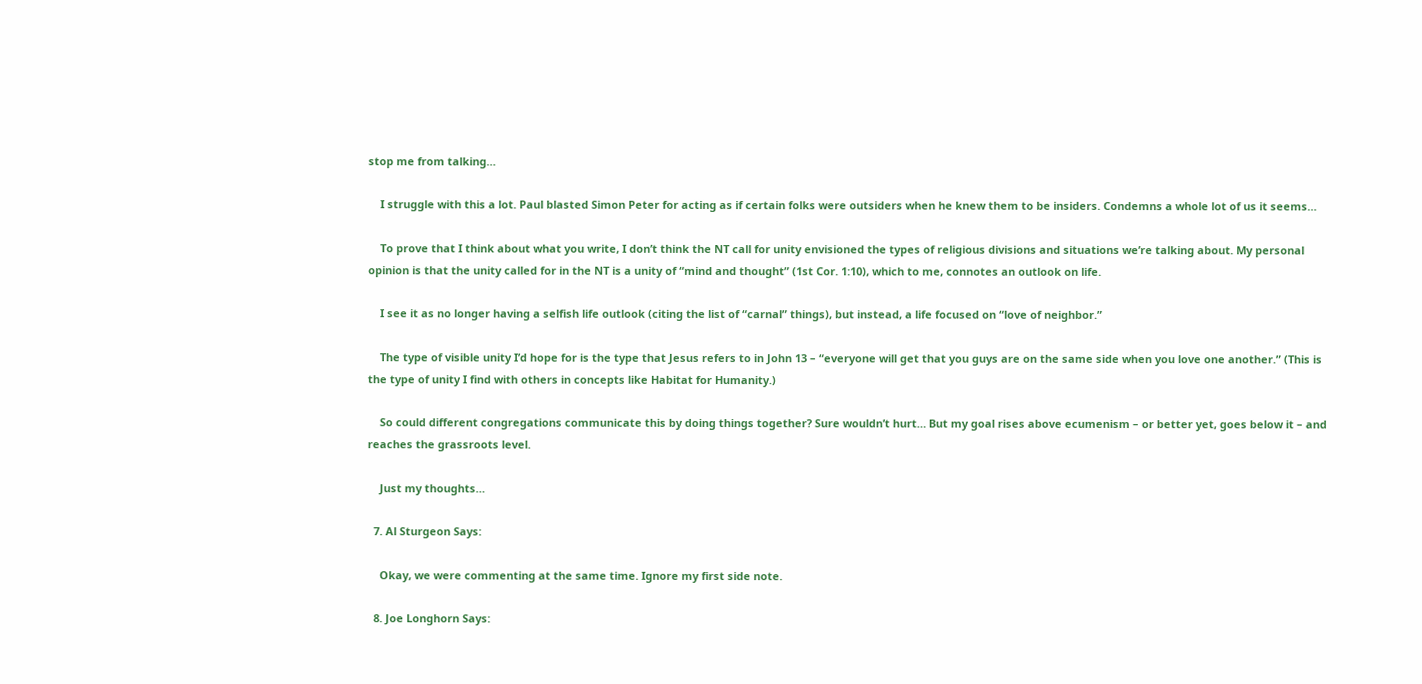stop me from talking…

    I struggle with this a lot. Paul blasted Simon Peter for acting as if certain folks were outsiders when he knew them to be insiders. Condemns a whole lot of us it seems…

    To prove that I think about what you write, I don’t think the NT call for unity envisioned the types of religious divisions and situations we’re talking about. My personal opinion is that the unity called for in the NT is a unity of “mind and thought” (1st Cor. 1:10), which to me, connotes an outlook on life.

    I see it as no longer having a selfish life outlook (citing the list of “carnal” things), but instead, a life focused on “love of neighbor.”

    The type of visible unity I’d hope for is the type that Jesus refers to in John 13 – “everyone will get that you guys are on the same side when you love one another.” (This is the type of unity I find with others in concepts like Habitat for Humanity.)

    So could different congregations communicate this by doing things together? Sure wouldn’t hurt… But my goal rises above ecumenism – or better yet, goes below it – and reaches the grassroots level.

    Just my thoughts…

  7. Al Sturgeon Says:

    Okay, we were commenting at the same time. Ignore my first side note.

  8. Joe Longhorn Says: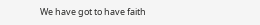We have got to have faith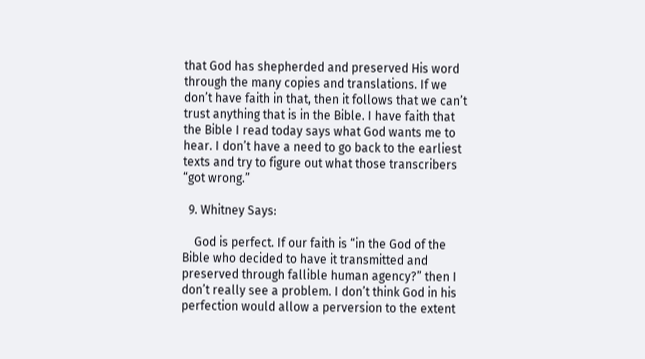that God has shepherded and preserved His word through the many copies and translations. If we don’t have faith in that, then it follows that we can’t trust anything that is in the Bible. I have faith that the Bible I read today says what God wants me to hear. I don’t have a need to go back to the earliest texts and try to figure out what those transcribers “got wrong.”

  9. Whitney Says:

    God is perfect. If our faith is “in the God of the Bible who decided to have it transmitted and preserved through fallible human agency?” then I don’t really see a problem. I don’t think God in his perfection would allow a perversion to the extent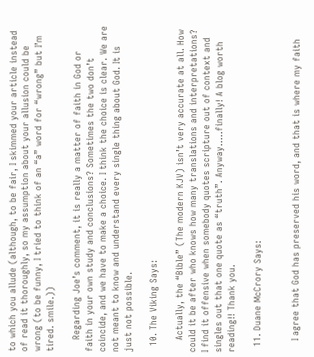to which you allude (although, to be fair, I skimmed your article instead of read it thoroughly, so my assumption about your allusion could be wrong (to be funny, I tried to think of an “a” word for “wrong” but I’m tired. smile.))

    Regarding Joe’s comment, it is really a matter of faith in God or faith in your own study and conclusions? Sometimes the two don’t coincide, and we have to make a choice. I think the choice is clear. We are not meant to know and understand every single thing about God. It is just not possible.

  10. The Viking Says:

    Actually, the “Bible” (The modern KJV) isn’t very accurate at all. How could it be after who knows how many translations and interpretations? I find it offensive when somebody quotes scripture out of context and singles out that one quote as “truth”. Anyway…..finally! A blog worth reading!! Thank you.

  11. Duane McCrory Says:


    I agree that God has preserved his word, and that is where my faith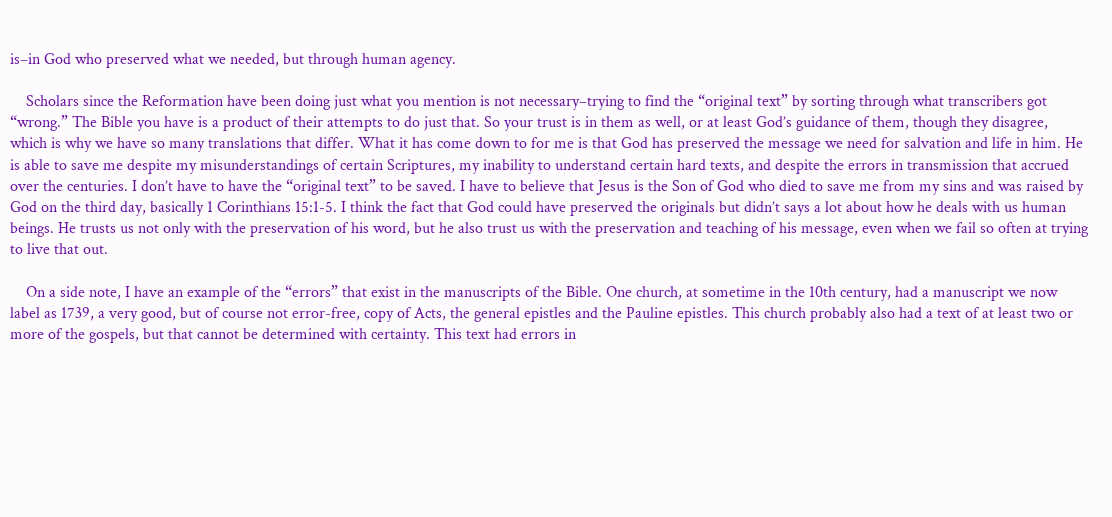is–in God who preserved what we needed, but through human agency.

    Scholars since the Reformation have been doing just what you mention is not necessary–trying to find the “original text” by sorting through what transcribers got “wrong.” The Bible you have is a product of their attempts to do just that. So your trust is in them as well, or at least God’s guidance of them, though they disagree, which is why we have so many translations that differ. What it has come down to for me is that God has preserved the message we need for salvation and life in him. He is able to save me despite my misunderstandings of certain Scriptures, my inability to understand certain hard texts, and despite the errors in transmission that accrued over the centuries. I don’t have to have the “original text” to be saved. I have to believe that Jesus is the Son of God who died to save me from my sins and was raised by God on the third day, basically 1 Corinthians 15:1-5. I think the fact that God could have preserved the originals but didn’t says a lot about how he deals with us human beings. He trusts us not only with the preservation of his word, but he also trust us with the preservation and teaching of his message, even when we fail so often at trying to live that out.

    On a side note, I have an example of the “errors” that exist in the manuscripts of the Bible. One church, at sometime in the 10th century, had a manuscript we now label as 1739, a very good, but of course not error-free, copy of Acts, the general epistles and the Pauline epistles. This church probably also had a text of at least two or more of the gospels, but that cannot be determined with certainty. This text had errors in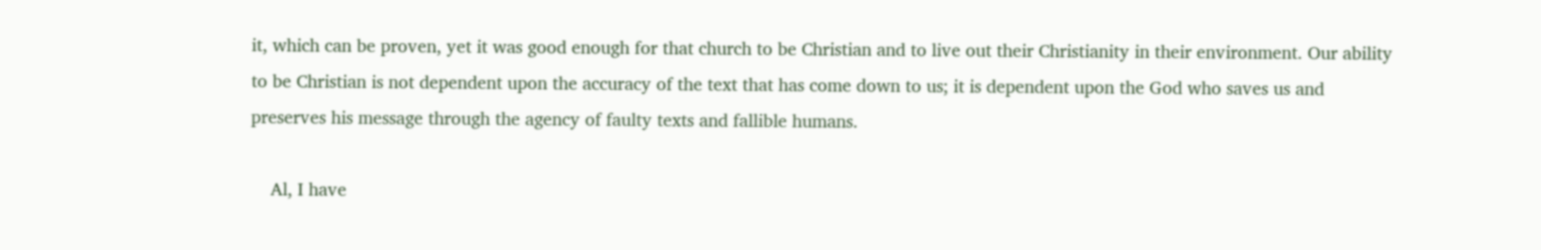it, which can be proven, yet it was good enough for that church to be Christian and to live out their Christianity in their environment. Our ability to be Christian is not dependent upon the accuracy of the text that has come down to us; it is dependent upon the God who saves us and preserves his message through the agency of faulty texts and fallible humans.

    Al, I have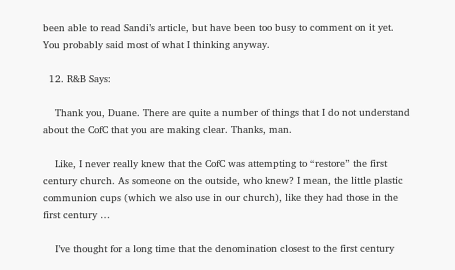been able to read Sandi’s article, but have been too busy to comment on it yet. You probably said most of what I thinking anyway.

  12. R&B Says:

    Thank you, Duane. There are quite a number of things that I do not understand about the CofC that you are making clear. Thanks, man.

    Like, I never really knew that the CofC was attempting to “restore” the first century church. As someone on the outside, who knew? I mean, the little plastic communion cups (which we also use in our church), like they had those in the first century …

    I’ve thought for a long time that the denomination closest to the first century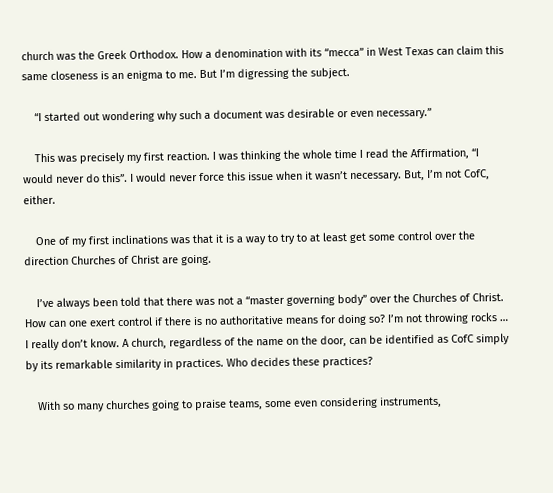church was the Greek Orthodox. How a denomination with its “mecca” in West Texas can claim this same closeness is an enigma to me. But I’m digressing the subject.

    “I started out wondering why such a document was desirable or even necessary.”

    This was precisely my first reaction. I was thinking the whole time I read the Affirmation, “I would never do this”. I would never force this issue when it wasn’t necessary. But, I’m not CofC, either.

    One of my first inclinations was that it is a way to try to at least get some control over the direction Churches of Christ are going.

    I’ve always been told that there was not a “master governing body” over the Churches of Christ. How can one exert control if there is no authoritative means for doing so? I’m not throwing rocks … I really don’t know. A church, regardless of the name on the door, can be identified as CofC simply by its remarkable similarity in practices. Who decides these practices?

    With so many churches going to praise teams, some even considering instruments,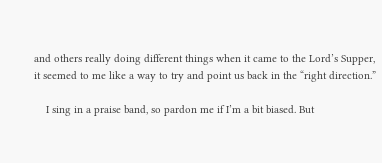and others really doing different things when it came to the Lord’s Supper, it seemed to me like a way to try and point us back in the “right direction.”

    I sing in a praise band, so pardon me if I’m a bit biased. But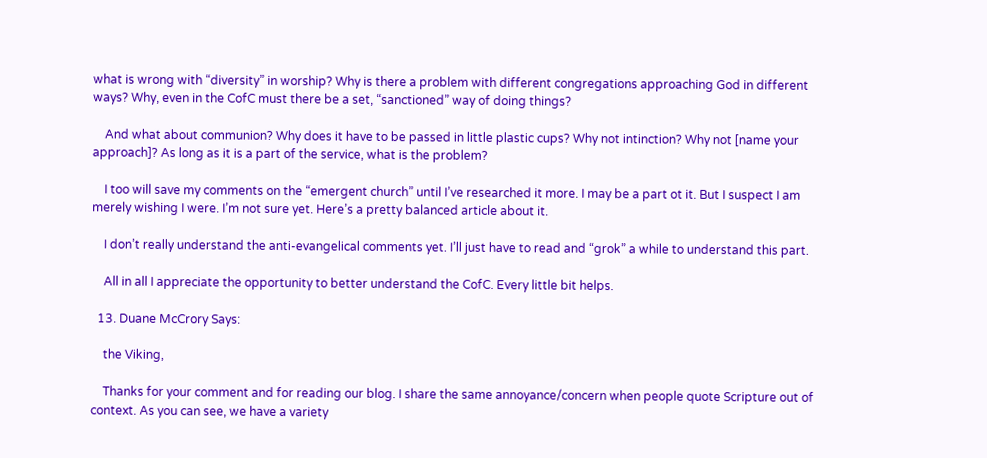what is wrong with “diversity” in worship? Why is there a problem with different congregations approaching God in different ways? Why, even in the CofC must there be a set, “sanctioned” way of doing things?

    And what about communion? Why does it have to be passed in little plastic cups? Why not intinction? Why not [name your approach]? As long as it is a part of the service, what is the problem?

    I too will save my comments on the “emergent church” until I’ve researched it more. I may be a part ot it. But I suspect I am merely wishing I were. I’m not sure yet. Here’s a pretty balanced article about it.

    I don’t really understand the anti-evangelical comments yet. I’ll just have to read and “grok” a while to understand this part.

    All in all I appreciate the opportunity to better understand the CofC. Every little bit helps.

  13. Duane McCrory Says:

    the Viking,

    Thanks for your comment and for reading our blog. I share the same annoyance/concern when people quote Scripture out of context. As you can see, we have a variety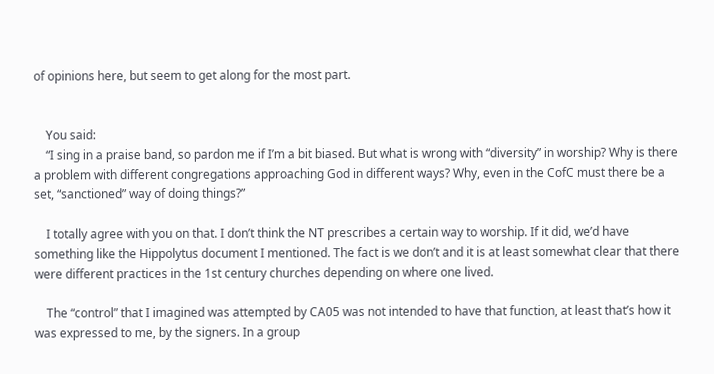of opinions here, but seem to get along for the most part.


    You said:
    “I sing in a praise band, so pardon me if I’m a bit biased. But what is wrong with “diversity” in worship? Why is there a problem with different congregations approaching God in different ways? Why, even in the CofC must there be a set, “sanctioned” way of doing things?”

    I totally agree with you on that. I don’t think the NT prescribes a certain way to worship. If it did, we’d have something like the Hippolytus document I mentioned. The fact is we don’t and it is at least somewhat clear that there were different practices in the 1st century churches depending on where one lived.

    The “control” that I imagined was attempted by CA05 was not intended to have that function, at least that’s how it was expressed to me, by the signers. In a group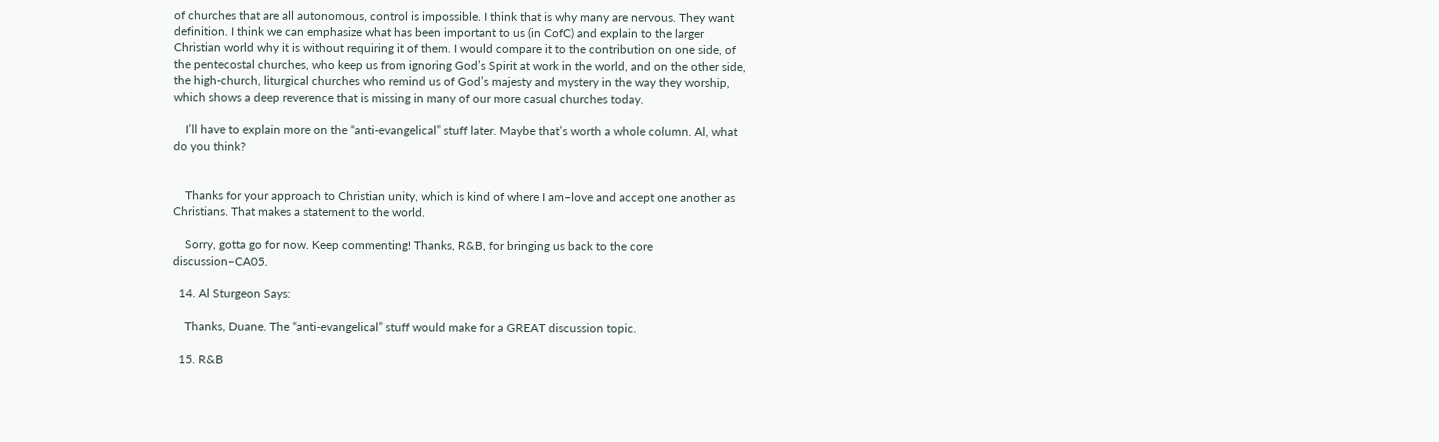of churches that are all autonomous, control is impossible. I think that is why many are nervous. They want definition. I think we can emphasize what has been important to us (in CofC) and explain to the larger Christian world why it is without requiring it of them. I would compare it to the contribution on one side, of the pentecostal churches, who keep us from ignoring God’s Spirit at work in the world, and on the other side, the high-church, liturgical churches who remind us of God’s majesty and mystery in the way they worship, which shows a deep reverence that is missing in many of our more casual churches today.

    I’ll have to explain more on the “anti-evangelical” stuff later. Maybe that’s worth a whole column. Al, what do you think?


    Thanks for your approach to Christian unity, which is kind of where I am–love and accept one another as Christians. That makes a statement to the world.

    Sorry, gotta go for now. Keep commenting! Thanks, R&B, for bringing us back to the core discussion–CA05.

  14. Al Sturgeon Says:

    Thanks, Duane. The “anti-evangelical” stuff would make for a GREAT discussion topic.

  15. R&B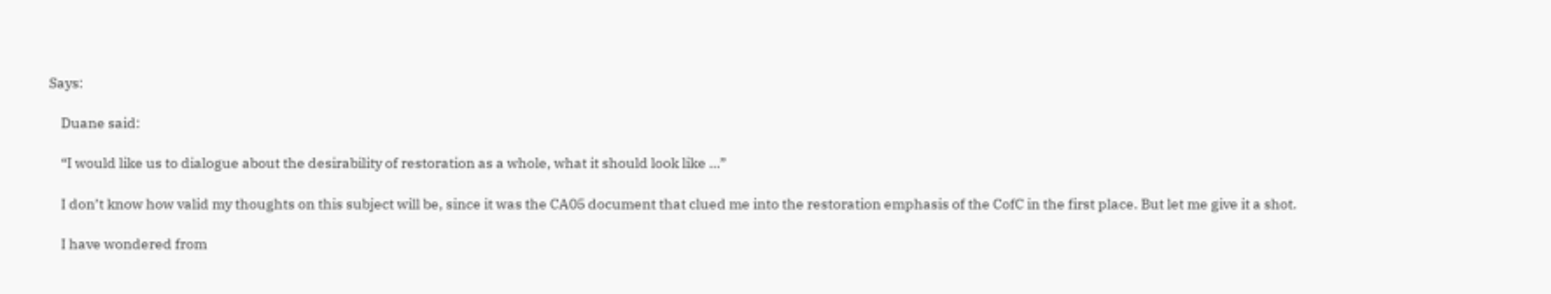Says:

    Duane said:

    “I would like us to dialogue about the desirability of restoration as a whole, what it should look like …”

    I don’t know how valid my thoughts on this subject will be, since it was the CA05 document that clued me into the restoration emphasis of the CofC in the first place. But let me give it a shot.

    I have wondered from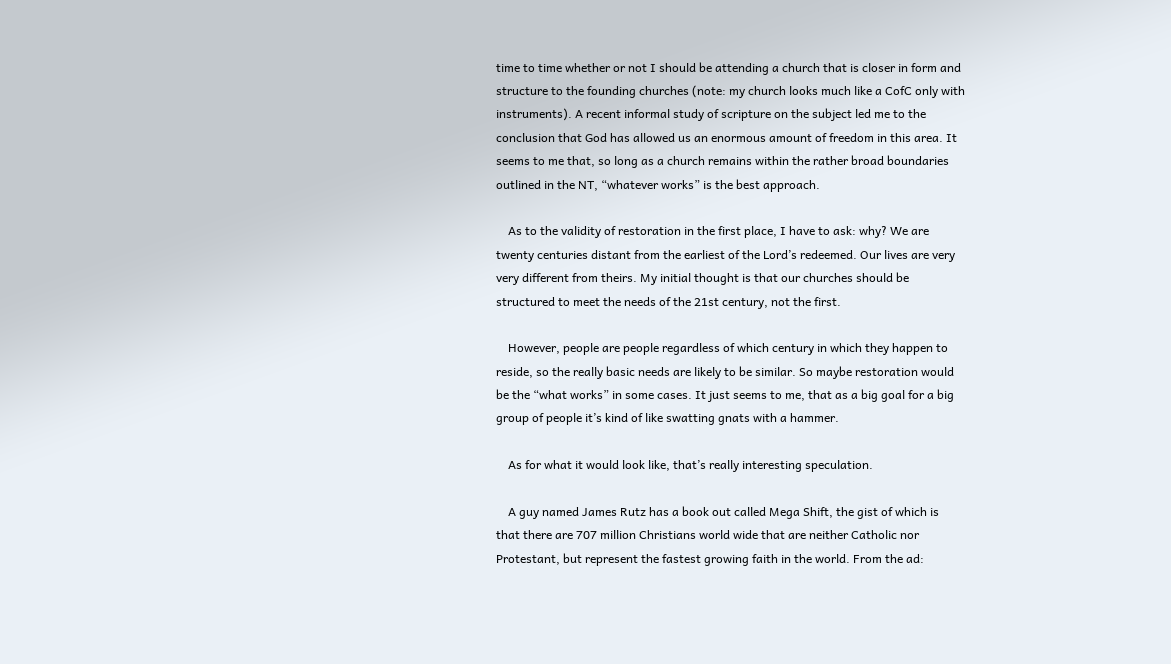time to time whether or not I should be attending a church that is closer in form and structure to the founding churches (note: my church looks much like a CofC only with instruments). A recent informal study of scripture on the subject led me to the conclusion that God has allowed us an enormous amount of freedom in this area. It seems to me that, so long as a church remains within the rather broad boundaries outlined in the NT, “whatever works” is the best approach.

    As to the validity of restoration in the first place, I have to ask: why? We are twenty centuries distant from the earliest of the Lord’s redeemed. Our lives are very very different from theirs. My initial thought is that our churches should be structured to meet the needs of the 21st century, not the first.

    However, people are people regardless of which century in which they happen to reside, so the really basic needs are likely to be similar. So maybe restoration would be the “what works” in some cases. It just seems to me, that as a big goal for a big group of people it’s kind of like swatting gnats with a hammer.

    As for what it would look like, that’s really interesting speculation.

    A guy named James Rutz has a book out called Mega Shift, the gist of which is that there are 707 million Christians world wide that are neither Catholic nor Protestant, but represent the fastest growing faith in the world. From the ad: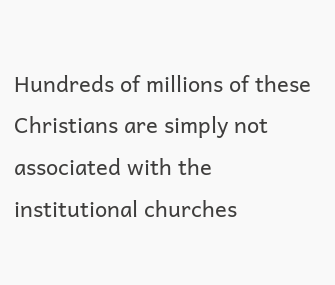Hundreds of millions of these Christians are simply not associated with the institutional churches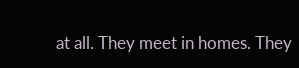at all. They meet in homes. They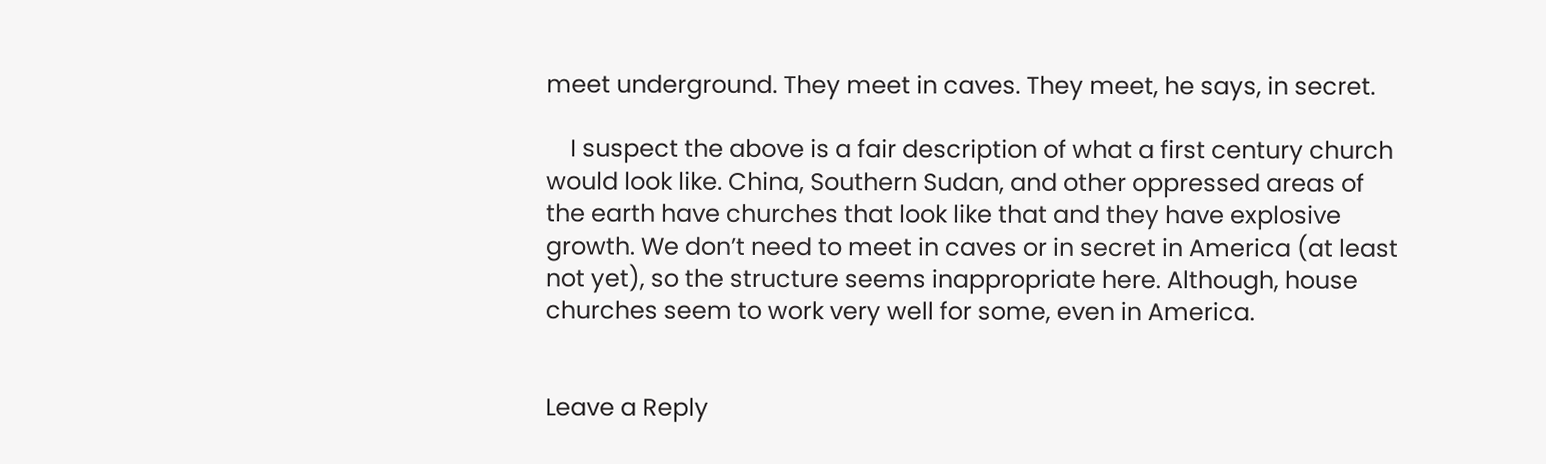meet underground. They meet in caves. They meet, he says, in secret.

    I suspect the above is a fair description of what a first century church would look like. China, Southern Sudan, and other oppressed areas of the earth have churches that look like that and they have explosive growth. We don’t need to meet in caves or in secret in America (at least not yet), so the structure seems inappropriate here. Although, house churches seem to work very well for some, even in America.


Leave a Reply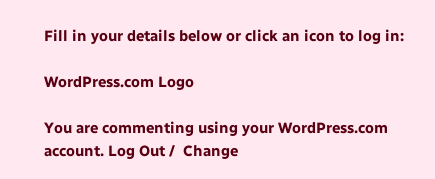Fill in your details below or click an icon to log in:

WordPress.com Logo

You are commenting using your WordPress.com account. Log Out /  Change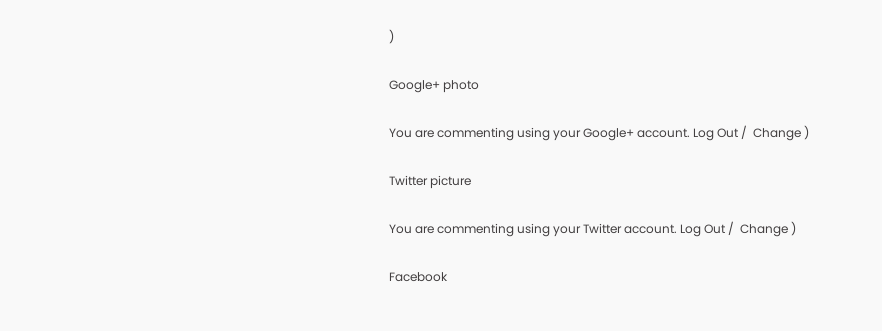)

Google+ photo

You are commenting using your Google+ account. Log Out /  Change )

Twitter picture

You are commenting using your Twitter account. Log Out /  Change )

Facebook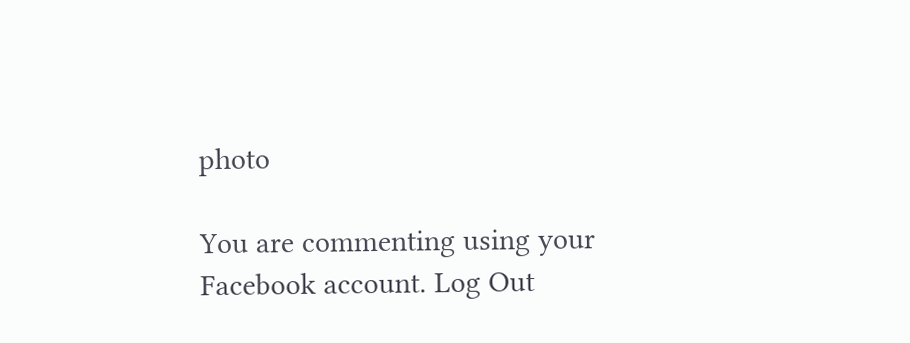photo

You are commenting using your Facebook account. Log Out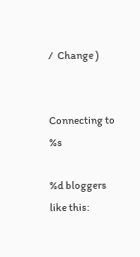/  Change )


Connecting to %s

%d bloggers like this: